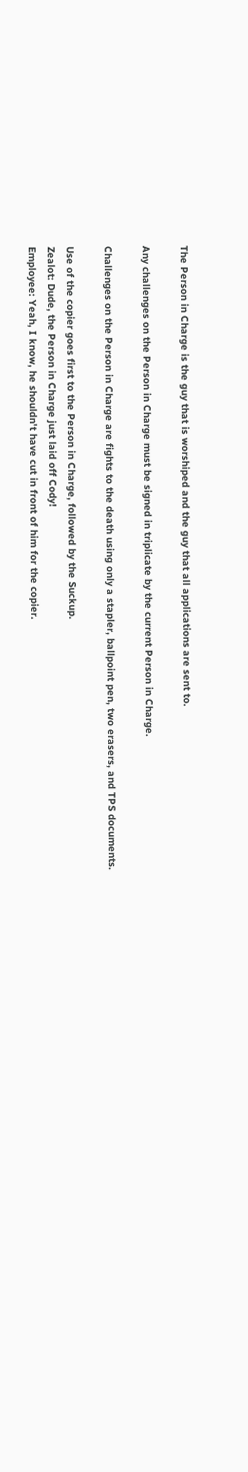The Person in Charge is the guy that is worshiped and the guy that all applications are sent to.

Any challenges on the Person in Charge must be signed in triplicate by the current Person in Charge.

Challenges on the Person in Charge are fights to the death using only a stapler, ballpoint pen, two erasers, and TPS documents.

Use of the copier goes first to the Person in Charge, followed by the Suckup.
Zealot: Dude, the Person in Charge just laid off Cody!
Employee: Yeah, I know, he shouldn't have cut in front of him for the copier.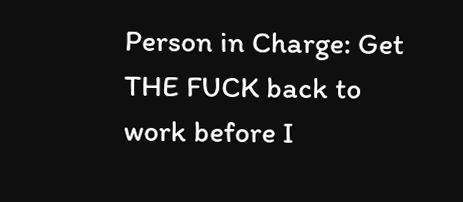Person in Charge: Get THE FUCK back to work before I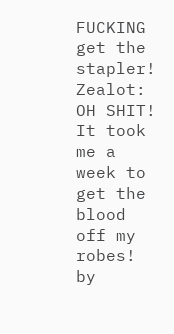FUCKING get the stapler!
Zealot: OH SHIT! It took me a week to get the blood off my robes!
by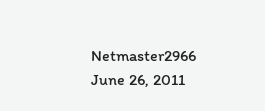Netmaster2966 June 26, 2011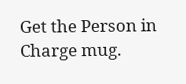Get the Person in Charge mug.